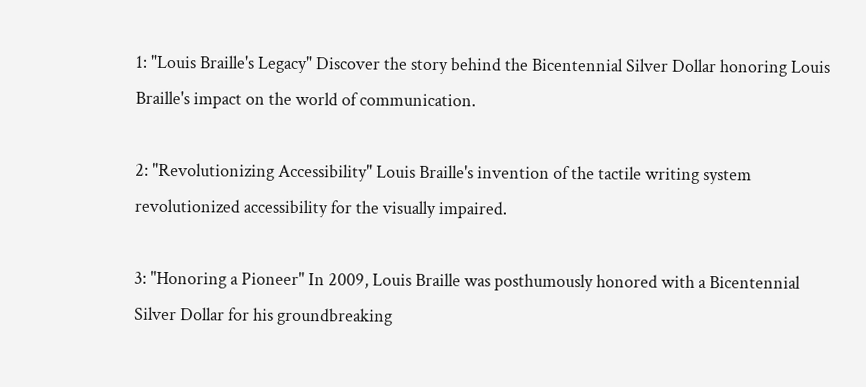1: "Louis Braille's Legacy" Discover the story behind the Bicentennial Silver Dollar honoring Louis Braille's impact on the world of communication.

2: "Revolutionizing Accessibility" Louis Braille's invention of the tactile writing system revolutionized accessibility for the visually impaired.

3: "Honoring a Pioneer" In 2009, Louis Braille was posthumously honored with a Bicentennial Silver Dollar for his groundbreaking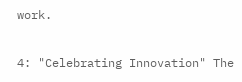work.

4: "Celebrating Innovation" The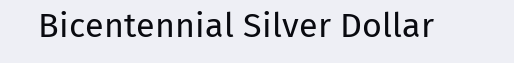Bicentennial Silver Dollar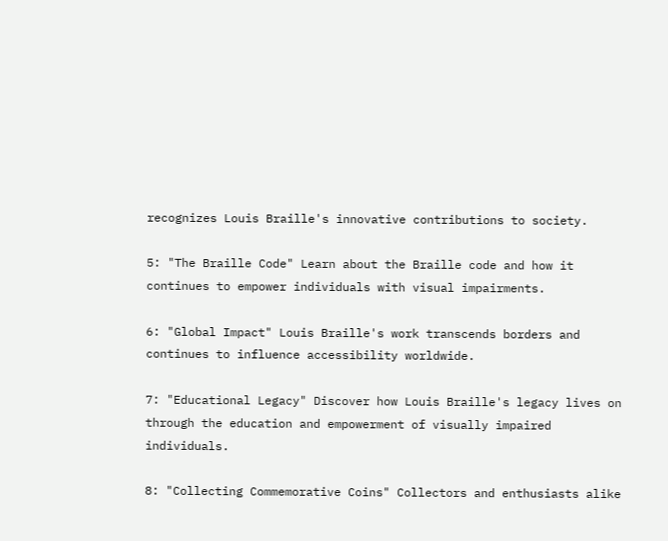recognizes Louis Braille's innovative contributions to society.

5: "The Braille Code" Learn about the Braille code and how it continues to empower individuals with visual impairments.

6: "Global Impact" Louis Braille's work transcends borders and continues to influence accessibility worldwide.

7: "Educational Legacy" Discover how Louis Braille's legacy lives on through the education and empowerment of visually impaired individuals.

8: "Collecting Commemorative Coins" Collectors and enthusiasts alike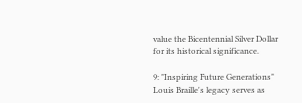value the Bicentennial Silver Dollar for its historical significance.

9: "Inspiring Future Generations" Louis Braille's legacy serves as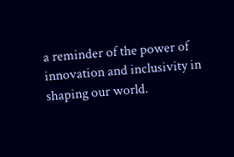a reminder of the power of innovation and inclusivity in shaping our world.